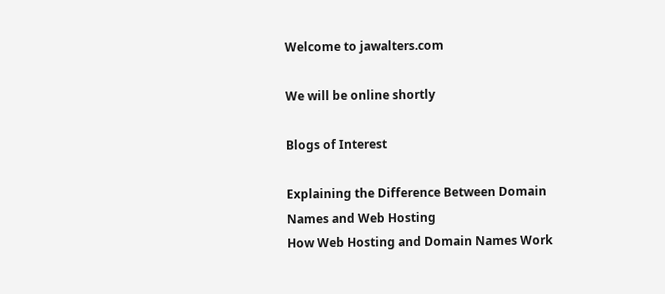Welcome to jawalters.com

We will be online shortly

Blogs of Interest

Explaining the Difference Between Domain Names and Web Hosting
How Web Hosting and Domain Names Work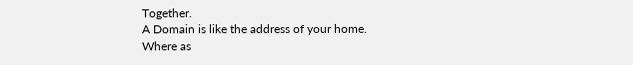Together.
A Domain is like the address of your home.
Where as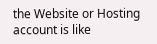the Website or Hosting account is like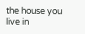the house you live in